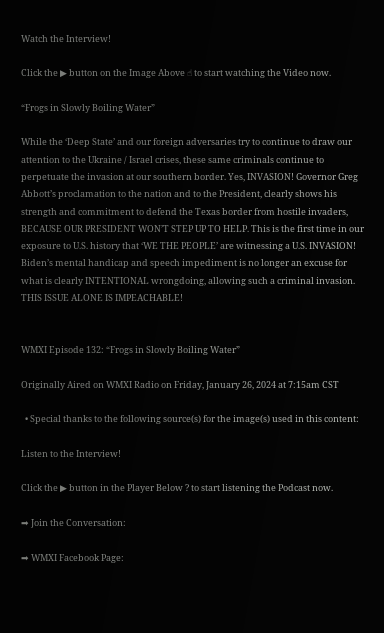Watch the Interview!

Click the ▶ button on the Image Above ☝ to start watching the Video now.

“Frogs in Slowly Boiling Water”

While the ‘Deep State’ and our foreign adversaries try to continue to draw our attention to the Ukraine / Israel crises, these same criminals continue to perpetuate the invasion at our southern border. Yes, INVASION! Governor Greg Abbott’s proclamation to the nation and to the President, clearly shows his strength and commitment to defend the Texas border from hostile invaders, BECAUSE OUR PRESIDENT WON’T STEP UP TO HELP. This is the first time in our exposure to U.S. history that ‘WE THE PEOPLE’ are witnessing a U.S. INVASION! Biden’s mental handicap and speech impediment is no longer an excuse for what is clearly INTENTIONAL wrongdoing, allowing such a criminal invasion. THIS ISSUE ALONE IS IMPEACHABLE!


WMXI Episode 132: “Frogs in Slowly Boiling Water”

Originally Aired on WMXI Radio on Friday, January 26, 2024 at 7:15am CST

  • Special thanks to the following source(s) for the image(s) used in this content:

Listen to the Interview!

Click the ▶ button in the Player Below ? to start listening the Podcast now.

➡ Join the Conversation:

➡ WMXI Facebook Page: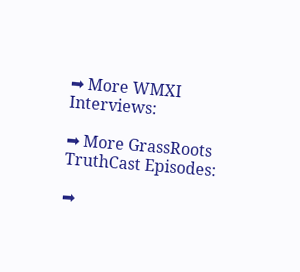➡ More WMXI Interviews:

➡ More GrassRoots TruthCast Episodes:

➡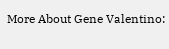More About Gene Valentino: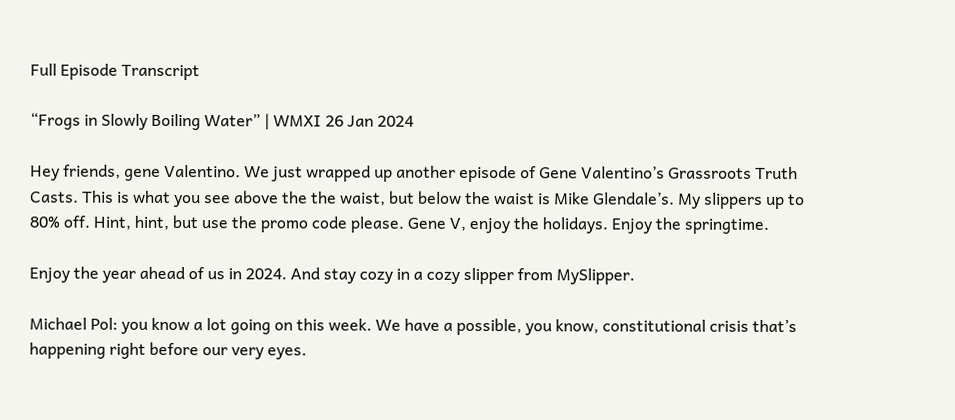Full Episode Transcript

“Frogs in Slowly Boiling Water” | WMXI 26 Jan 2024

Hey friends, gene Valentino. We just wrapped up another episode of Gene Valentino’s Grassroots Truth Casts. This is what you see above the the waist, but below the waist is Mike Glendale’s. My slippers up to 80% off. Hint, hint, but use the promo code please. Gene V, enjoy the holidays. Enjoy the springtime.

Enjoy the year ahead of us in 2024. And stay cozy in a cozy slipper from MySlipper.

Michael Pol: you know a lot going on this week. We have a possible, you know, constitutional crisis that’s happening right before our very eyes.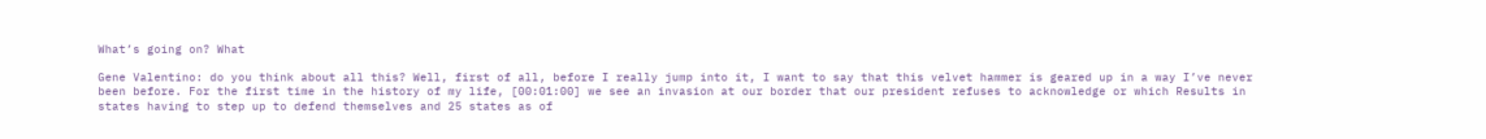What’s going on? What

Gene Valentino: do you think about all this? Well, first of all, before I really jump into it, I want to say that this velvet hammer is geared up in a way I’ve never been before. For the first time in the history of my life, [00:01:00] we see an invasion at our border that our president refuses to acknowledge or which Results in states having to step up to defend themselves and 25 states as of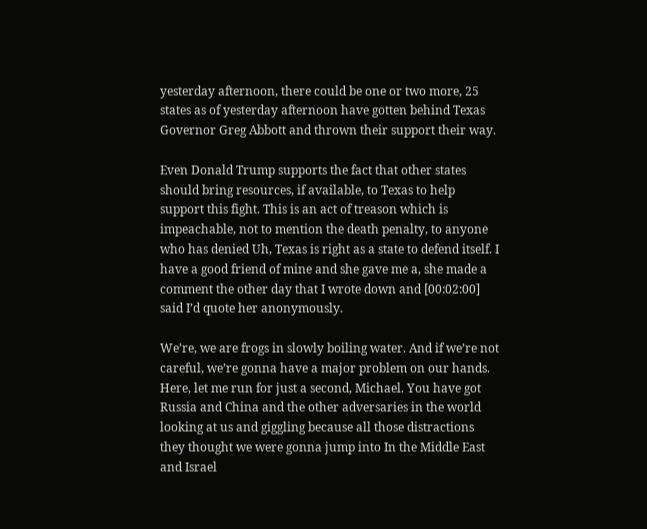yesterday afternoon, there could be one or two more, 25 states as of yesterday afternoon have gotten behind Texas Governor Greg Abbott and thrown their support their way.

Even Donald Trump supports the fact that other states should bring resources, if available, to Texas to help support this fight. This is an act of treason which is impeachable, not to mention the death penalty, to anyone who has denied Uh, Texas is right as a state to defend itself. I have a good friend of mine and she gave me a, she made a comment the other day that I wrote down and [00:02:00] said I’d quote her anonymously.

We’re, we are frogs in slowly boiling water. And if we’re not careful, we’re gonna have a major problem on our hands. Here, let me run for just a second, Michael. You have got Russia and China and the other adversaries in the world looking at us and giggling because all those distractions they thought we were gonna jump into In the Middle East and Israel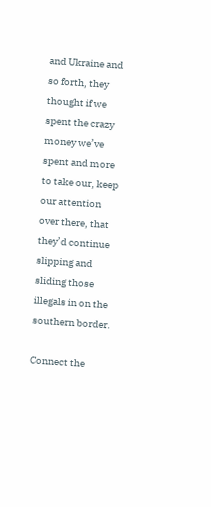and Ukraine and so forth, they thought if we spent the crazy money we’ve spent and more to take our, keep our attention over there, that they’d continue slipping and sliding those illegals in on the southern border.

Connect the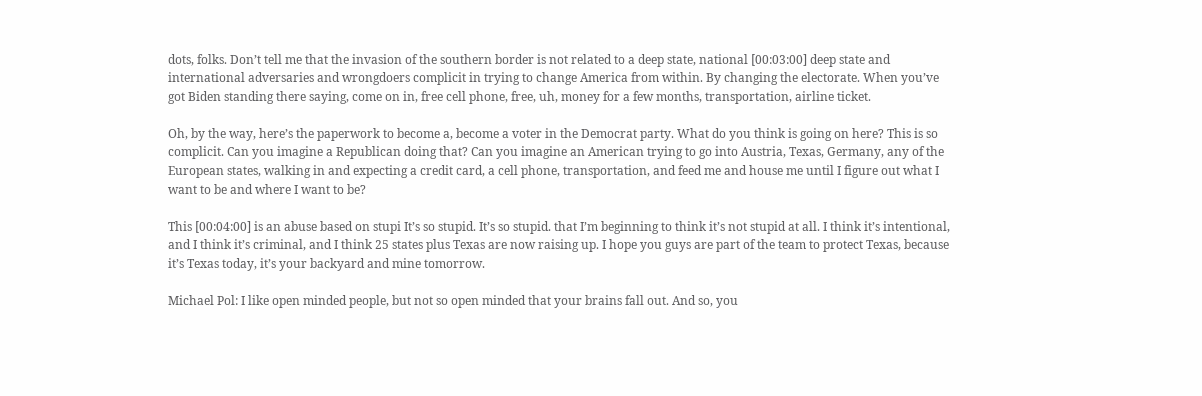dots, folks. Don’t tell me that the invasion of the southern border is not related to a deep state, national [00:03:00] deep state and international adversaries and wrongdoers complicit in trying to change America from within. By changing the electorate. When you’ve got Biden standing there saying, come on in, free cell phone, free, uh, money for a few months, transportation, airline ticket.

Oh, by the way, here’s the paperwork to become a, become a voter in the Democrat party. What do you think is going on here? This is so complicit. Can you imagine a Republican doing that? Can you imagine an American trying to go into Austria, Texas, Germany, any of the European states, walking in and expecting a credit card, a cell phone, transportation, and feed me and house me until I figure out what I want to be and where I want to be?

This [00:04:00] is an abuse based on stupi It’s so stupid. It’s so stupid. that I’m beginning to think it’s not stupid at all. I think it’s intentional, and I think it’s criminal, and I think 25 states plus Texas are now raising up. I hope you guys are part of the team to protect Texas, because it’s Texas today, it’s your backyard and mine tomorrow.

Michael Pol: I like open minded people, but not so open minded that your brains fall out. And so, you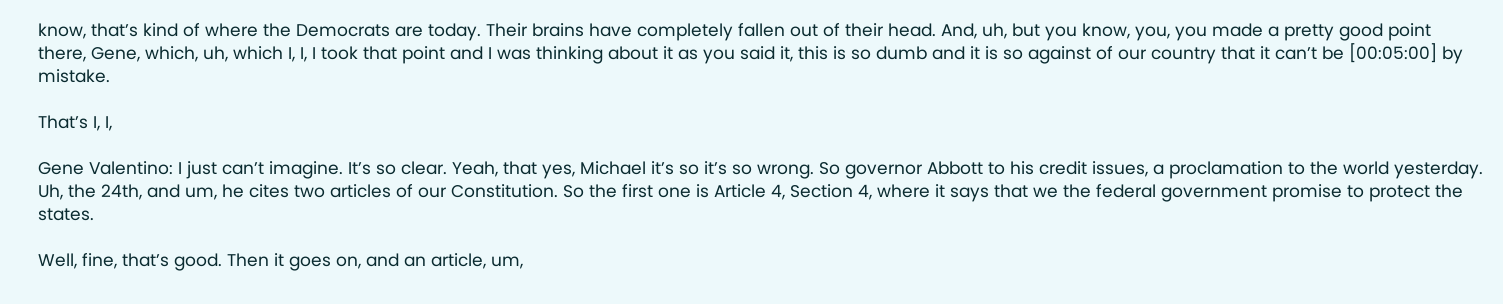know, that’s kind of where the Democrats are today. Their brains have completely fallen out of their head. And, uh, but you know, you, you made a pretty good point there, Gene, which, uh, which I, I, I took that point and I was thinking about it as you said it, this is so dumb and it is so against of our country that it can’t be [00:05:00] by mistake.

That’s I, I,

Gene Valentino: I just can’t imagine. It’s so clear. Yeah, that yes, Michael it’s so it’s so wrong. So governor Abbott to his credit issues, a proclamation to the world yesterday. Uh, the 24th, and um, he cites two articles of our Constitution. So the first one is Article 4, Section 4, where it says that we the federal government promise to protect the states.

Well, fine, that’s good. Then it goes on, and an article, um,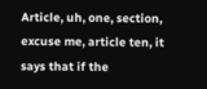Article, uh, one, section, excuse me, article ten, it says that if the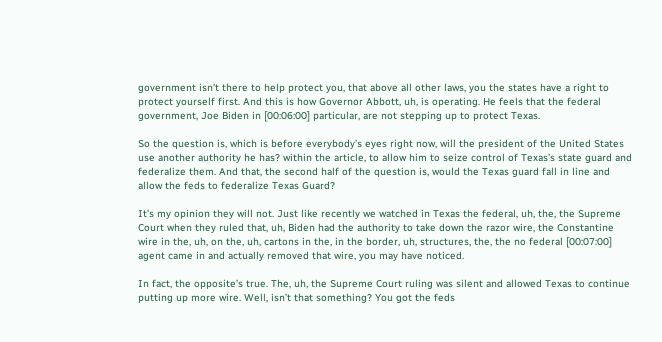government isn’t there to help protect you, that above all other laws, you the states have a right to protect yourself first. And this is how Governor Abbott, uh, is operating. He feels that the federal government, Joe Biden in [00:06:00] particular, are not stepping up to protect Texas.

So the question is, which is before everybody’s eyes right now, will the president of the United States use another authority he has? within the article, to allow him to seize control of Texas’s state guard and federalize them. And that, the second half of the question is, would the Texas guard fall in line and allow the feds to federalize Texas Guard?

It’s my opinion they will not. Just like recently we watched in Texas the federal, uh, the, the Supreme Court when they ruled that, uh, Biden had the authority to take down the razor wire, the Constantine wire in the, uh, on the, uh, cartons in the, in the border, uh, structures, the, the no federal [00:07:00] agent came in and actually removed that wire, you may have noticed.

In fact, the opposite’s true. The, uh, the Supreme Court ruling was silent and allowed Texas to continue putting up more wire. Well, isn’t that something? You got the feds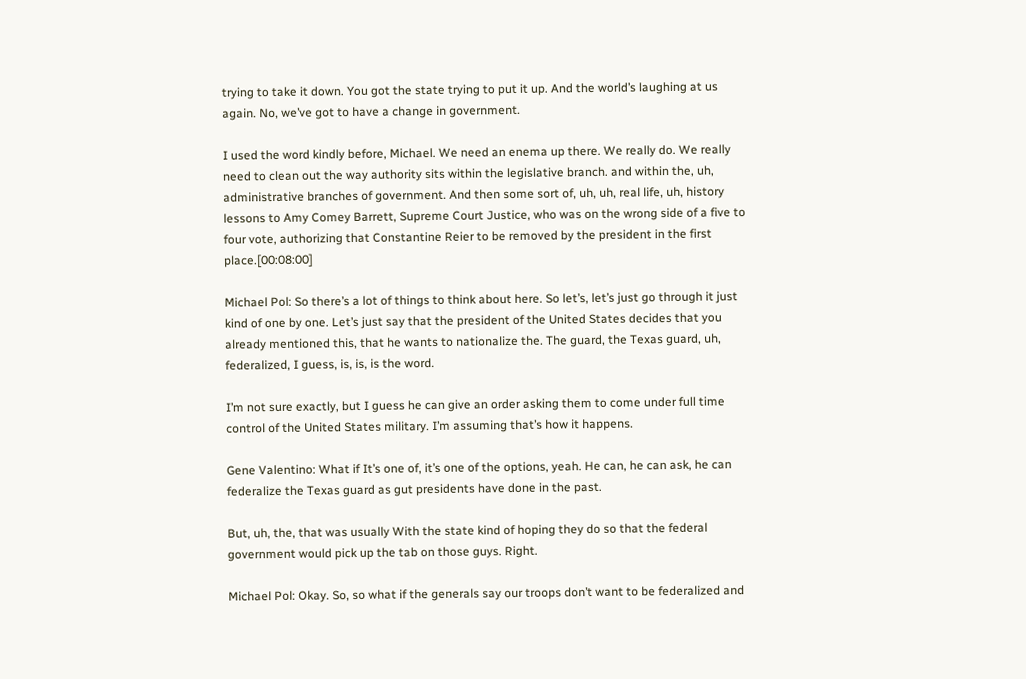trying to take it down. You got the state trying to put it up. And the world’s laughing at us again. No, we’ve got to have a change in government.

I used the word kindly before, Michael. We need an enema up there. We really do. We really need to clean out the way authority sits within the legislative branch. and within the, uh, administrative branches of government. And then some sort of, uh, uh, real life, uh, history lessons to Amy Comey Barrett, Supreme Court Justice, who was on the wrong side of a five to four vote, authorizing that Constantine Reier to be removed by the president in the first place.[00:08:00]

Michael Pol: So there’s a lot of things to think about here. So let’s, let’s just go through it just kind of one by one. Let’s just say that the president of the United States decides that you already mentioned this, that he wants to nationalize the. The guard, the Texas guard, uh, federalized, I guess, is, is, is the word.

I’m not sure exactly, but I guess he can give an order asking them to come under full time control of the United States military. I’m assuming that’s how it happens.

Gene Valentino: What if It’s one of, it’s one of the options, yeah. He can, he can ask, he can federalize the Texas guard as gut presidents have done in the past.

But, uh, the, that was usually With the state kind of hoping they do so that the federal government would pick up the tab on those guys. Right.

Michael Pol: Okay. So, so what if the generals say our troops don’t want to be federalized and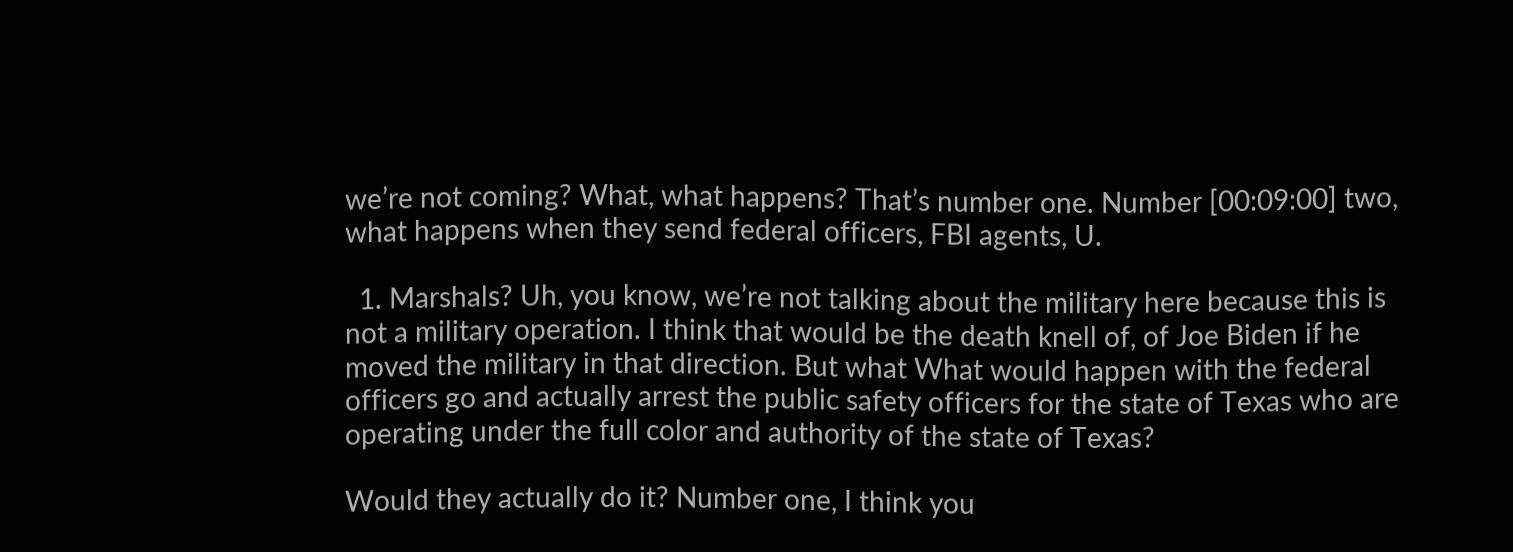we’re not coming? What, what happens? That’s number one. Number [00:09:00] two, what happens when they send federal officers, FBI agents, U.

  1. Marshals? Uh, you know, we’re not talking about the military here because this is not a military operation. I think that would be the death knell of, of Joe Biden if he moved the military in that direction. But what What would happen with the federal officers go and actually arrest the public safety officers for the state of Texas who are operating under the full color and authority of the state of Texas?

Would they actually do it? Number one, I think you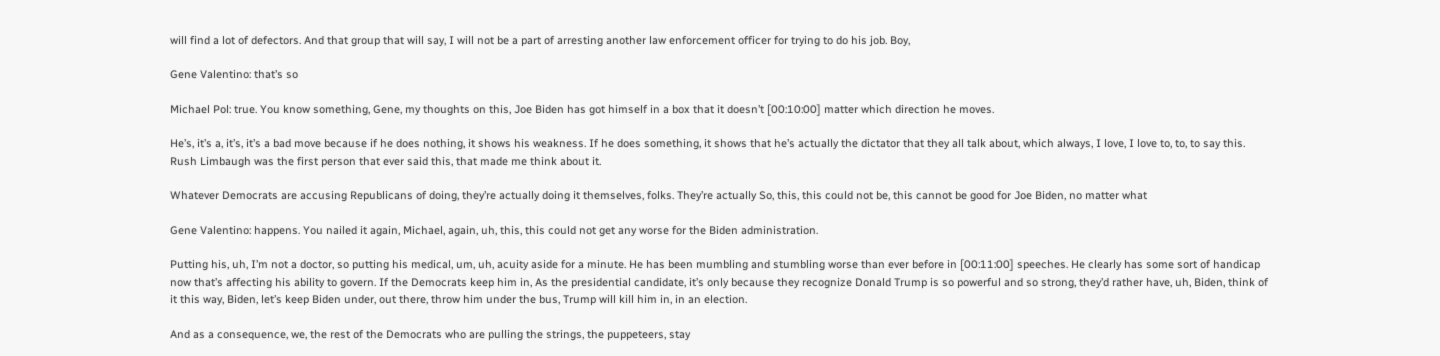will find a lot of defectors. And that group that will say, I will not be a part of arresting another law enforcement officer for trying to do his job. Boy,

Gene Valentino: that’s so

Michael Pol: true. You know something, Gene, my thoughts on this, Joe Biden has got himself in a box that it doesn’t [00:10:00] matter which direction he moves.

He’s, it’s a, it’s, it’s a bad move because if he does nothing, it shows his weakness. If he does something, it shows that he’s actually the dictator that they all talk about, which always, I love, I love to, to, to say this. Rush Limbaugh was the first person that ever said this, that made me think about it.

Whatever Democrats are accusing Republicans of doing, they’re actually doing it themselves, folks. They’re actually So, this, this could not be, this cannot be good for Joe Biden, no matter what

Gene Valentino: happens. You nailed it again, Michael, again, uh, this, this could not get any worse for the Biden administration.

Putting his, uh, I’m not a doctor, so putting his medical, um, uh, acuity aside for a minute. He has been mumbling and stumbling worse than ever before in [00:11:00] speeches. He clearly has some sort of handicap now that’s affecting his ability to govern. If the Democrats keep him in, As the presidential candidate, it’s only because they recognize Donald Trump is so powerful and so strong, they’d rather have, uh, Biden, think of it this way, Biden, let’s keep Biden under, out there, throw him under the bus, Trump will kill him in, in an election.

And as a consequence, we, the rest of the Democrats who are pulling the strings, the puppeteers, stay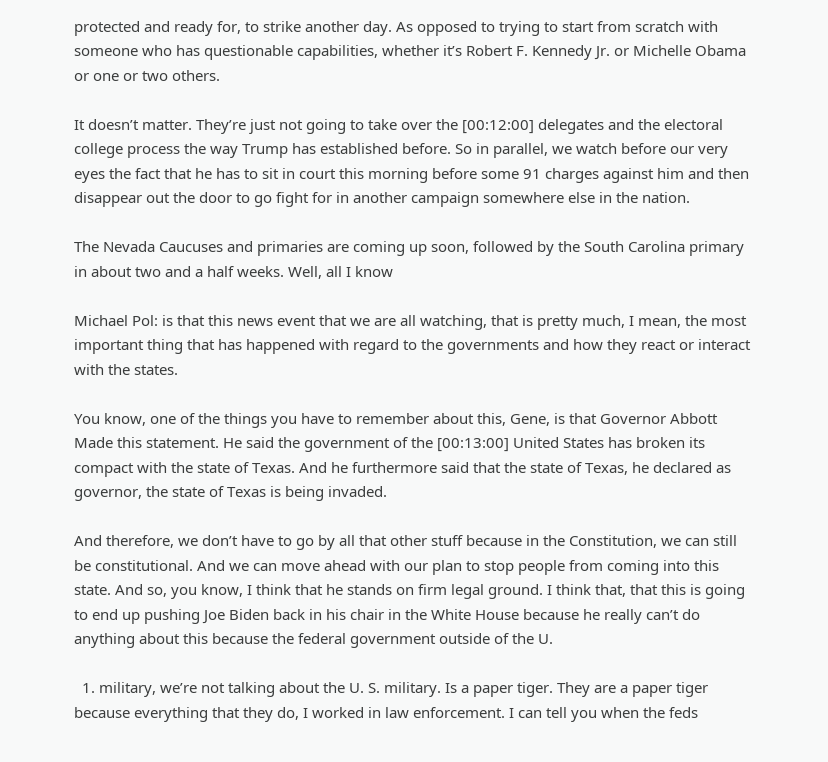protected and ready for, to strike another day. As opposed to trying to start from scratch with someone who has questionable capabilities, whether it’s Robert F. Kennedy Jr. or Michelle Obama or one or two others.

It doesn’t matter. They’re just not going to take over the [00:12:00] delegates and the electoral college process the way Trump has established before. So in parallel, we watch before our very eyes the fact that he has to sit in court this morning before some 91 charges against him and then disappear out the door to go fight for in another campaign somewhere else in the nation.

The Nevada Caucuses and primaries are coming up soon, followed by the South Carolina primary in about two and a half weeks. Well, all I know

Michael Pol: is that this news event that we are all watching, that is pretty much, I mean, the most important thing that has happened with regard to the governments and how they react or interact with the states.

You know, one of the things you have to remember about this, Gene, is that Governor Abbott Made this statement. He said the government of the [00:13:00] United States has broken its compact with the state of Texas. And he furthermore said that the state of Texas, he declared as governor, the state of Texas is being invaded.

And therefore, we don’t have to go by all that other stuff because in the Constitution, we can still be constitutional. And we can move ahead with our plan to stop people from coming into this state. And so, you know, I think that he stands on firm legal ground. I think that, that this is going to end up pushing Joe Biden back in his chair in the White House because he really can’t do anything about this because the federal government outside of the U.

  1. military, we’re not talking about the U. S. military. Is a paper tiger. They are a paper tiger because everything that they do, I worked in law enforcement. I can tell you when the feds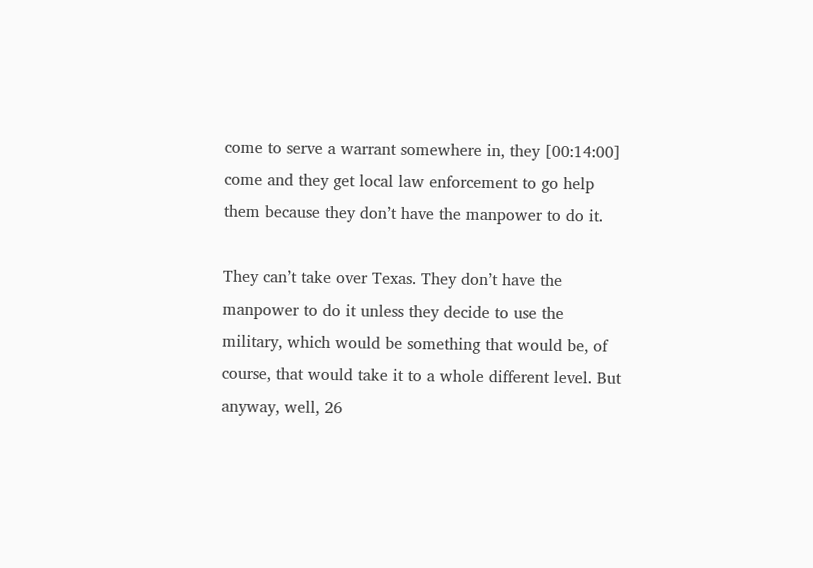come to serve a warrant somewhere in, they [00:14:00] come and they get local law enforcement to go help them because they don’t have the manpower to do it.

They can’t take over Texas. They don’t have the manpower to do it unless they decide to use the military, which would be something that would be, of course, that would take it to a whole different level. But anyway, well, 26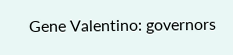Gene Valentino: governors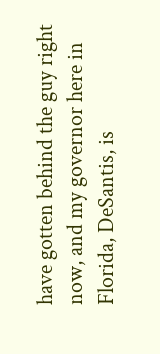have gotten behind the guy right now, and my governor here in Florida, DeSantis, is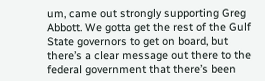um, came out strongly supporting Greg Abbott. We gotta get the rest of the Gulf State governors to get on board, but there’s a clear message out there to the federal government that there’s been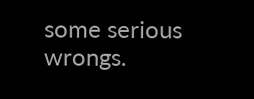some serious wrongs.